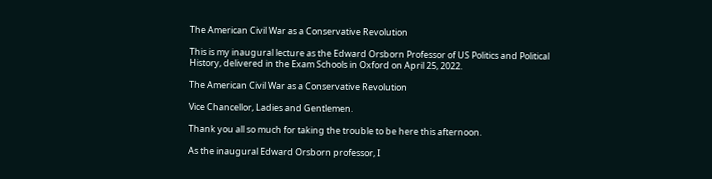The American Civil War as a Conservative Revolution

This is my inaugural lecture as the Edward Orsborn Professor of US Politics and Political History, delivered in the Exam Schools in Oxford on April 25, 2022.

The American Civil War as a Conservative Revolution

Vice Chancellor, Ladies and Gentlemen.

Thank you all so much for taking the trouble to be here this afternoon.

As the inaugural Edward Orsborn professor, I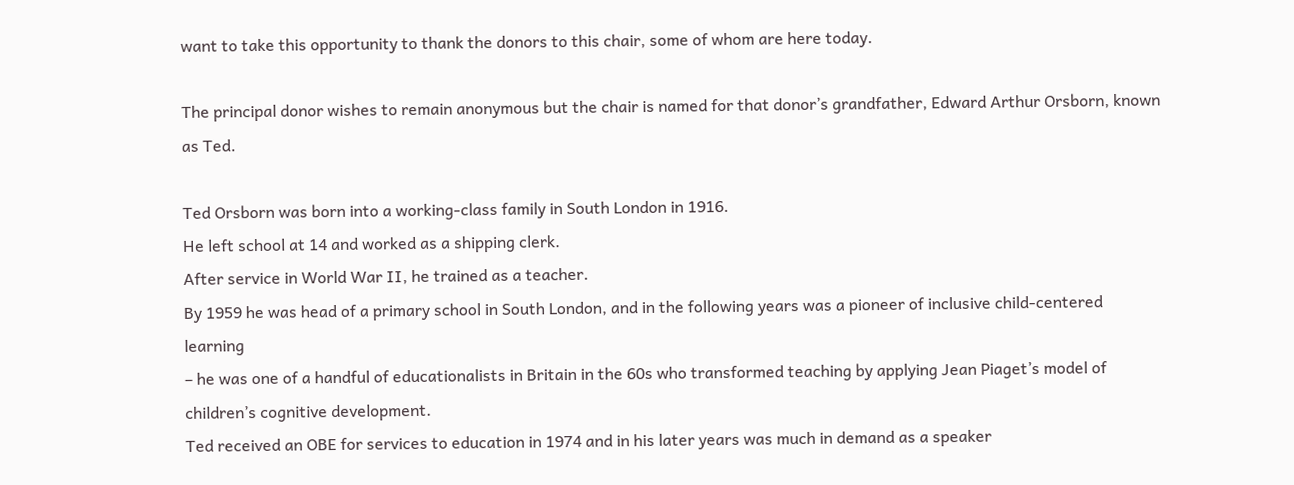want to take this opportunity to thank the donors to this chair, some of whom are here today.

The principal donor wishes to remain anonymous but the chair is named for that donor’s grandfather, Edward Arthur Orsborn, known as Ted.

Ted Orsborn was born into a working-class family in South London in 1916.
He left school at 14 and worked as a shipping clerk.
After service in World War II, he trained as a teacher.
By 1959 he was head of a primary school in South London, and in the following years was a pioneer of inclusive child-centered learning
– he was one of a handful of educationalists in Britain in the 60s who transformed teaching by applying Jean Piaget’s model of children’s cognitive development.
Ted received an OBE for services to education in 1974 and in his later years was much in demand as a speaker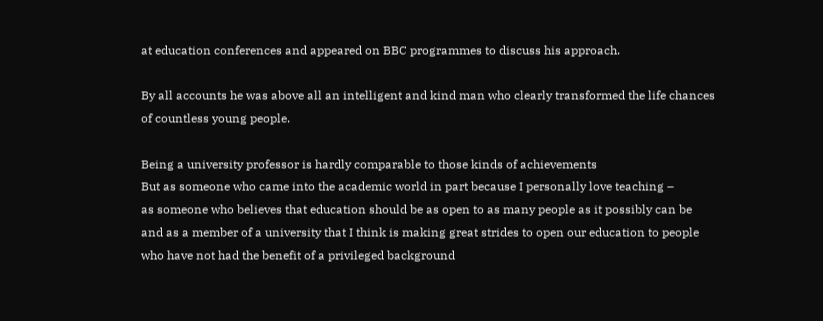at education conferences and appeared on BBC programmes to discuss his approach.

By all accounts he was above all an intelligent and kind man who clearly transformed the life chances of countless young people.

Being a university professor is hardly comparable to those kinds of achievements
But as someone who came into the academic world in part because I personally love teaching –
as someone who believes that education should be as open to as many people as it possibly can be
and as a member of a university that I think is making great strides to open our education to people who have not had the benefit of a privileged background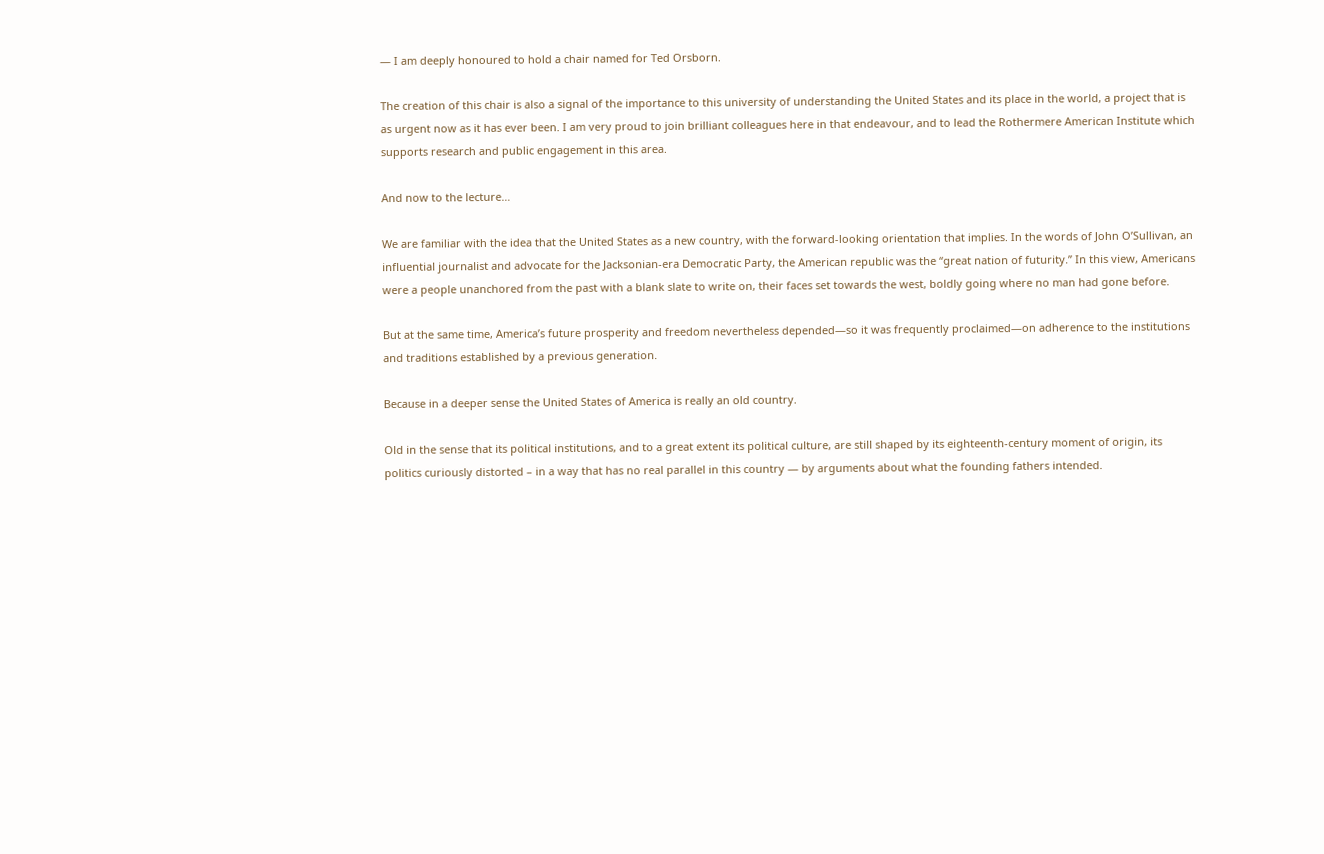— I am deeply honoured to hold a chair named for Ted Orsborn.

The creation of this chair is also a signal of the importance to this university of understanding the United States and its place in the world, a project that is as urgent now as it has ever been. I am very proud to join brilliant colleagues here in that endeavour, and to lead the Rothermere American Institute which supports research and public engagement in this area.

And now to the lecture…

We are familiar with the idea that the United States as a new country, with the forward-looking orientation that implies. In the words of John O’Sullivan, an influential journalist and advocate for the Jacksonian-era Democratic Party, the American republic was the “great nation of futurity.” In this view, Americans were a people unanchored from the past with a blank slate to write on, their faces set towards the west, boldly going where no man had gone before.

But at the same time, America’s future prosperity and freedom nevertheless depended—so it was frequently proclaimed—on adherence to the institutions and traditions established by a previous generation.

Because in a deeper sense the United States of America is really an old country.

Old in the sense that its political institutions, and to a great extent its political culture, are still shaped by its eighteenth-century moment of origin, its politics curiously distorted – in a way that has no real parallel in this country — by arguments about what the founding fathers intended.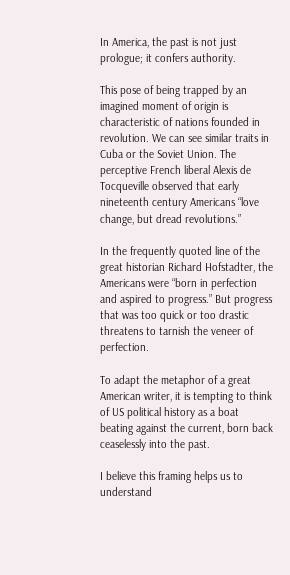In America, the past is not just prologue; it confers authority.

This pose of being trapped by an imagined moment of origin is characteristic of nations founded in revolution. We can see similar traits in Cuba or the Soviet Union. The perceptive French liberal Alexis de Tocqueville observed that early nineteenth century Americans “love change, but dread revolutions.”

In the frequently quoted line of the great historian Richard Hofstadter, the Americans were “born in perfection and aspired to progress.” But progress that was too quick or too drastic threatens to tarnish the veneer of perfection.

To adapt the metaphor of a great American writer, it is tempting to think of US political history as a boat beating against the current, born back ceaselessly into the past.

I believe this framing helps us to understand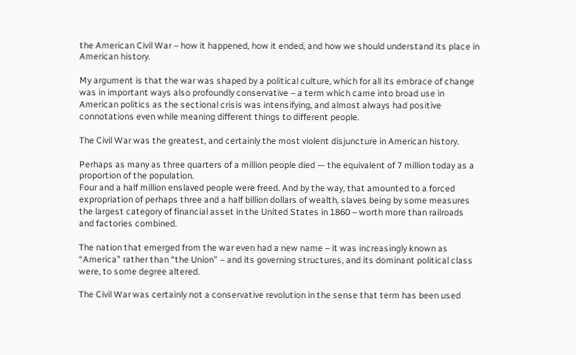the American Civil War – how it happened, how it ended, and how we should understand its place in American history.

My argument is that the war was shaped by a political culture, which for all its embrace of change was in important ways also profoundly conservative – a term which came into broad use in American politics as the sectional crisis was intensifying, and almost always had positive connotations even while meaning different things to different people.

The Civil War was the greatest, and certainly the most violent disjuncture in American history.

Perhaps as many as three quarters of a million people died — the equivalent of 7 million today as a proportion of the population.
Four and a half million enslaved people were freed. And by the way, that amounted to a forced expropriation of perhaps three and a half billion dollars of wealth, slaves being by some measures the largest category of financial asset in the United States in 1860 – worth more than railroads and factories combined.

The nation that emerged from the war even had a new name – it was increasingly known as “America” rather than “the Union” – and its governing structures, and its dominant political class were, to some degree altered.

The Civil War was certainly not a conservative revolution in the sense that term has been used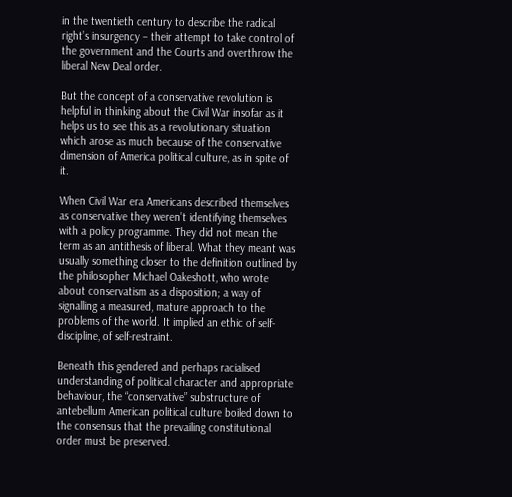in the twentieth century to describe the radical right’s insurgency – their attempt to take control of the government and the Courts and overthrow the liberal New Deal order.

But the concept of a conservative revolution is helpful in thinking about the Civil War insofar as it helps us to see this as a revolutionary situation which arose as much because of the conservative dimension of America political culture, as in spite of it.

When Civil War era Americans described themselves as conservative they weren’t identifying themselves with a policy programme. They did not mean the term as an antithesis of liberal. What they meant was usually something closer to the definition outlined by the philosopher Michael Oakeshott, who wrote about conservatism as a disposition; a way of signalling a measured, mature approach to the problems of the world. It implied an ethic of self-discipline, of self-restraint.

Beneath this gendered and perhaps racialised understanding of political character and appropriate behaviour, the “conservative” substructure of antebellum American political culture boiled down to the consensus that the prevailing constitutional order must be preserved.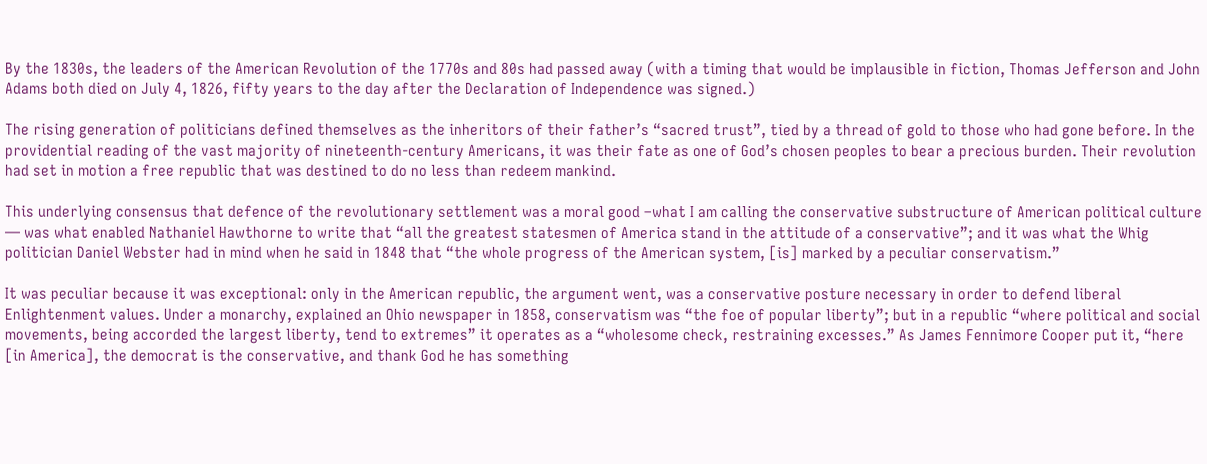By the 1830s, the leaders of the American Revolution of the 1770s and 80s had passed away (with a timing that would be implausible in fiction, Thomas Jefferson and John Adams both died on July 4, 1826, fifty years to the day after the Declaration of Independence was signed.)

The rising generation of politicians defined themselves as the inheritors of their father’s “sacred trust”, tied by a thread of gold to those who had gone before. In the providential reading of the vast majority of nineteenth-century Americans, it was their fate as one of God’s chosen peoples to bear a precious burden. Their revolution had set in motion a free republic that was destined to do no less than redeem mankind.

This underlying consensus that defence of the revolutionary settlement was a moral good –what I am calling the conservative substructure of American political culture — was what enabled Nathaniel Hawthorne to write that “all the greatest statesmen of America stand in the attitude of a conservative”; and it was what the Whig politician Daniel Webster had in mind when he said in 1848 that “the whole progress of the American system, [is] marked by a peculiar conservatism.”

It was peculiar because it was exceptional: only in the American republic, the argument went, was a conservative posture necessary in order to defend liberal Enlightenment values. Under a monarchy, explained an Ohio newspaper in 1858, conservatism was “the foe of popular liberty”; but in a republic “where political and social movements, being accorded the largest liberty, tend to extremes” it operates as a “wholesome check, restraining excesses.” As James Fennimore Cooper put it, “here [in America], the democrat is the conservative, and thank God he has something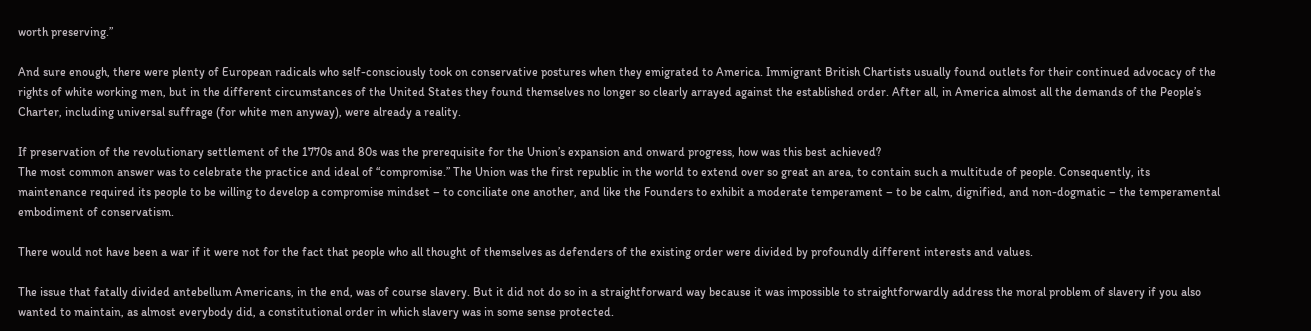worth preserving.”

And sure enough, there were plenty of European radicals who self-consciously took on conservative postures when they emigrated to America. Immigrant British Chartists usually found outlets for their continued advocacy of the rights of white working men, but in the different circumstances of the United States they found themselves no longer so clearly arrayed against the established order. After all, in America almost all the demands of the People’s Charter, including universal suffrage (for white men anyway), were already a reality.

If preservation of the revolutionary settlement of the 1770s and 80s was the prerequisite for the Union’s expansion and onward progress, how was this best achieved?
The most common answer was to celebrate the practice and ideal of “compromise.” The Union was the first republic in the world to extend over so great an area, to contain such a multitude of people. Consequently, its maintenance required its people to be willing to develop a compromise mindset – to conciliate one another, and like the Founders to exhibit a moderate temperament – to be calm, dignified, and non-dogmatic – the temperamental embodiment of conservatism.

There would not have been a war if it were not for the fact that people who all thought of themselves as defenders of the existing order were divided by profoundly different interests and values.

The issue that fatally divided antebellum Americans, in the end, was of course slavery. But it did not do so in a straightforward way because it was impossible to straightforwardly address the moral problem of slavery if you also wanted to maintain, as almost everybody did, a constitutional order in which slavery was in some sense protected.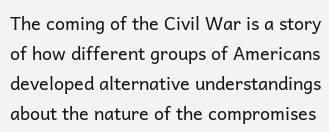The coming of the Civil War is a story of how different groups of Americans developed alternative understandings about the nature of the compromises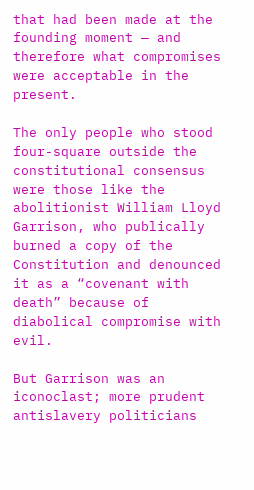that had been made at the founding moment — and therefore what compromises were acceptable in the present.

The only people who stood four-square outside the constitutional consensus were those like the abolitionist William Lloyd Garrison, who publically burned a copy of the Constitution and denounced it as a “covenant with death” because of diabolical compromise with evil.

But Garrison was an iconoclast; more prudent antislavery politicians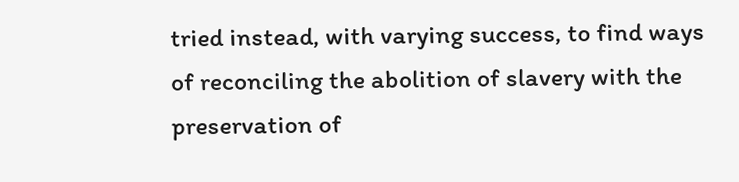tried instead, with varying success, to find ways of reconciling the abolition of slavery with the preservation of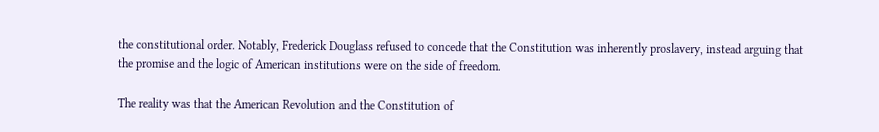the constitutional order. Notably, Frederick Douglass refused to concede that the Constitution was inherently proslavery, instead arguing that the promise and the logic of American institutions were on the side of freedom.

The reality was that the American Revolution and the Constitution of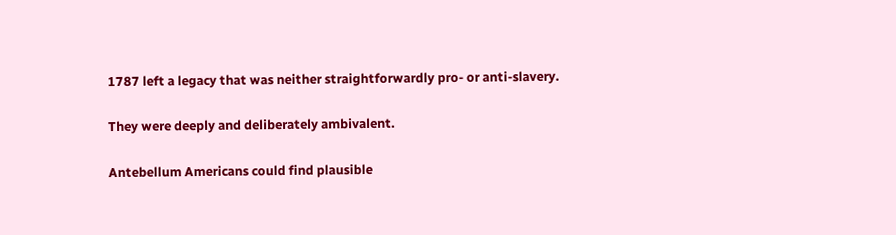1787 left a legacy that was neither straightforwardly pro- or anti-slavery.

They were deeply and deliberately ambivalent.

Antebellum Americans could find plausible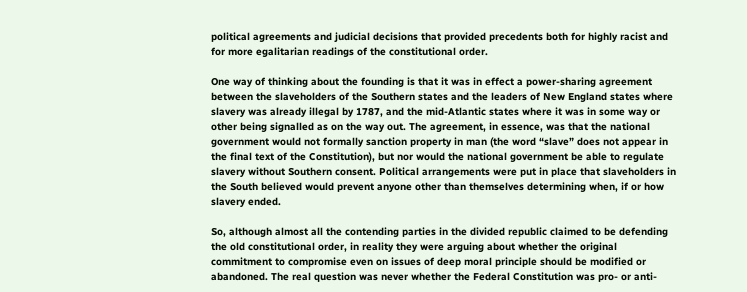political agreements and judicial decisions that provided precedents both for highly racist and for more egalitarian readings of the constitutional order.

One way of thinking about the founding is that it was in effect a power-sharing agreement between the slaveholders of the Southern states and the leaders of New England states where slavery was already illegal by 1787, and the mid-Atlantic states where it was in some way or other being signalled as on the way out. The agreement, in essence, was that the national government would not formally sanction property in man (the word “slave” does not appear in the final text of the Constitution), but nor would the national government be able to regulate slavery without Southern consent. Political arrangements were put in place that slaveholders in the South believed would prevent anyone other than themselves determining when, if or how slavery ended.

So, although almost all the contending parties in the divided republic claimed to be defending the old constitutional order, in reality they were arguing about whether the original commitment to compromise even on issues of deep moral principle should be modified or abandoned. The real question was never whether the Federal Constitution was pro- or anti-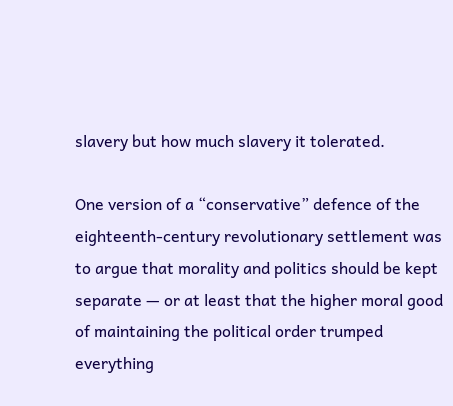slavery but how much slavery it tolerated.

One version of a “conservative” defence of the eighteenth-century revolutionary settlement was to argue that morality and politics should be kept separate — or at least that the higher moral good of maintaining the political order trumped everything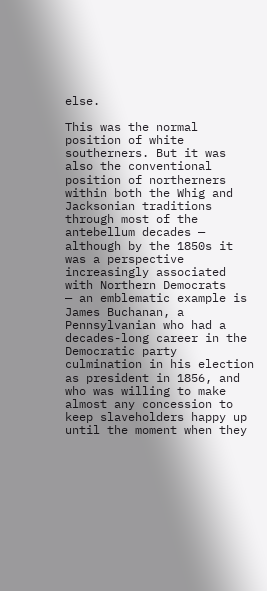else.

This was the normal position of white southerners. But it was also the conventional position of northerners within both the Whig and Jacksonian traditions through most of the antebellum decades — although by the 1850s it was a perspective increasingly associated with Northern Democrats
— an emblematic example is James Buchanan, a Pennsylvanian who had a decades-long career in the Democratic party culmination in his election as president in 1856, and who was willing to make almost any concession to keep slaveholders happy up until the moment when they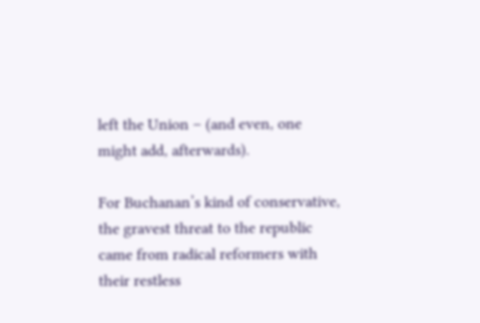left the Union – (and even, one might add, afterwards).

For Buchanan’s kind of conservative, the gravest threat to the republic came from radical reformers with their restless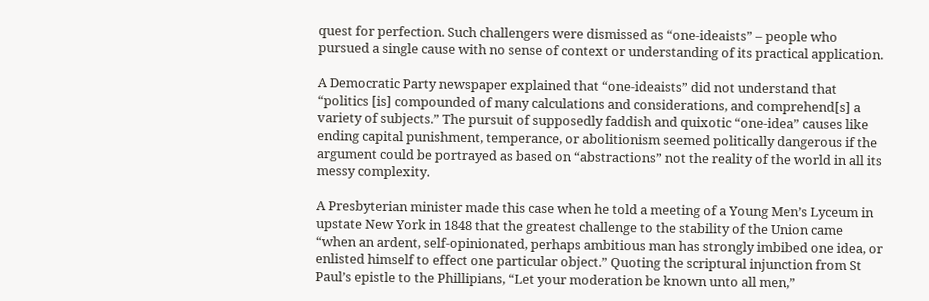quest for perfection. Such challengers were dismissed as “one-ideaists” – people who pursued a single cause with no sense of context or understanding of its practical application.

A Democratic Party newspaper explained that “one-ideaists” did not understand that “politics [is] compounded of many calculations and considerations, and comprehend[s] a variety of subjects.” The pursuit of supposedly faddish and quixotic “one-idea” causes like ending capital punishment, temperance, or abolitionism seemed politically dangerous if the argument could be portrayed as based on “abstractions” not the reality of the world in all its messy complexity.

A Presbyterian minister made this case when he told a meeting of a Young Men’s Lyceum in upstate New York in 1848 that the greatest challenge to the stability of the Union came “when an ardent, self-opinionated, perhaps ambitious man has strongly imbibed one idea, or enlisted himself to effect one particular object.” Quoting the scriptural injunction from St Paul’s epistle to the Phillipians, “Let your moderation be known unto all men,”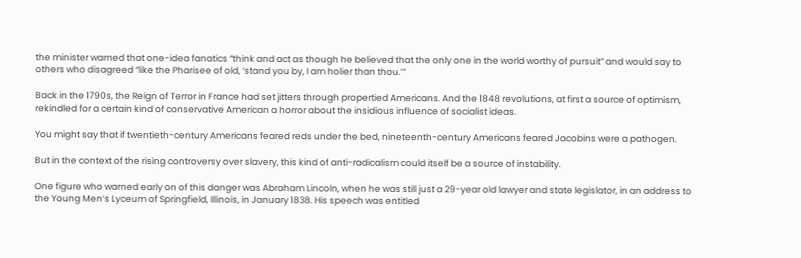the minister warned that one-idea fanatics “think and act as though he believed that the only one in the world worthy of pursuit” and would say to others who disagreed “like the Pharisee of old, ‘stand you by, I am holier than thou.’”

Back in the 1790s, the Reign of Terror in France had set jitters through propertied Americans. And the 1848 revolutions, at first a source of optimism, rekindled for a certain kind of conservative American a horror about the insidious influence of socialist ideas.

You might say that if twentieth-century Americans feared reds under the bed, nineteenth-century Americans feared Jacobins were a pathogen.

But in the context of the rising controversy over slavery, this kind of anti-radicalism could itself be a source of instability.

One figure who warned early on of this danger was Abraham Lincoln, when he was still just a 29-year old lawyer and state legislator, in an address to the Young Men’s Lyceum of Springfield, Illinois, in January 1838. His speech was entitled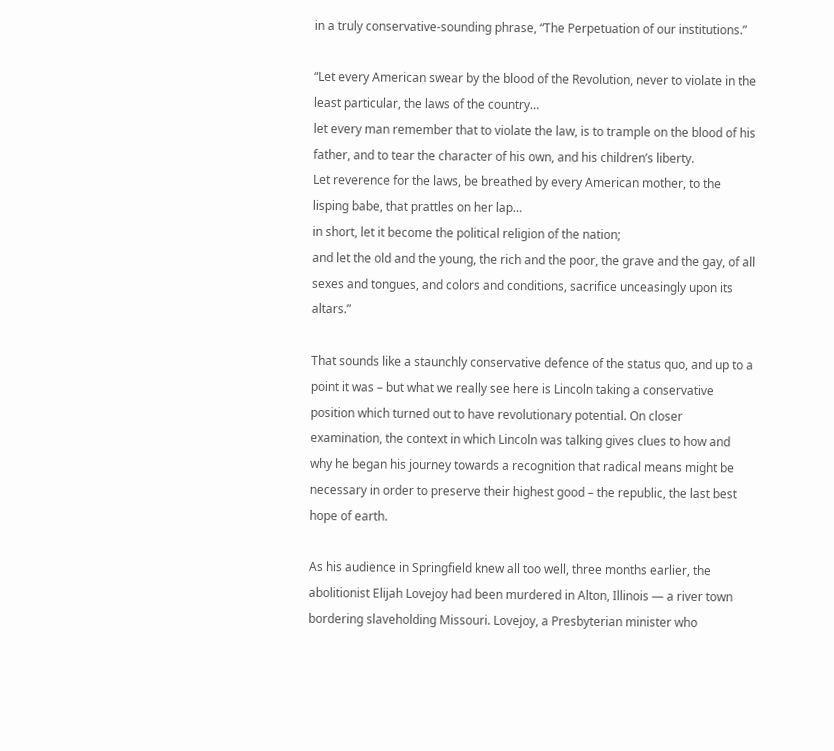in a truly conservative-sounding phrase, “The Perpetuation of our institutions.”

“Let every American swear by the blood of the Revolution, never to violate in the least particular, the laws of the country…
let every man remember that to violate the law, is to trample on the blood of his father, and to tear the character of his own, and his children’s liberty.
Let reverence for the laws, be breathed by every American mother, to the lisping babe, that prattles on her lap…
in short, let it become the political religion of the nation;
and let the old and the young, the rich and the poor, the grave and the gay, of all sexes and tongues, and colors and conditions, sacrifice unceasingly upon its altars.”

That sounds like a staunchly conservative defence of the status quo, and up to a point it was – but what we really see here is Lincoln taking a conservative position which turned out to have revolutionary potential. On closer examination, the context in which Lincoln was talking gives clues to how and why he began his journey towards a recognition that radical means might be necessary in order to preserve their highest good – the republic, the last best hope of earth.

As his audience in Springfield knew all too well, three months earlier, the abolitionist Elijah Lovejoy had been murdered in Alton, Illinois — a river town bordering slaveholding Missouri. Lovejoy, a Presbyterian minister who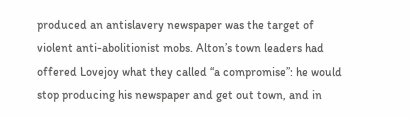produced an antislavery newspaper was the target of violent anti-abolitionist mobs. Alton’s town leaders had offered Lovejoy what they called “a compromise”: he would stop producing his newspaper and get out town, and in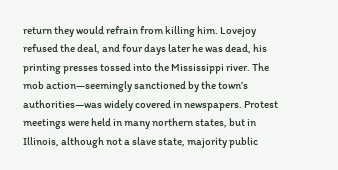return they would refrain from killing him. Lovejoy refused the deal, and four days later he was dead, his printing presses tossed into the Mississippi river. The mob action—seemingly sanctioned by the town’s authorities—was widely covered in newspapers. Protest meetings were held in many northern states, but in Illinois, although not a slave state, majority public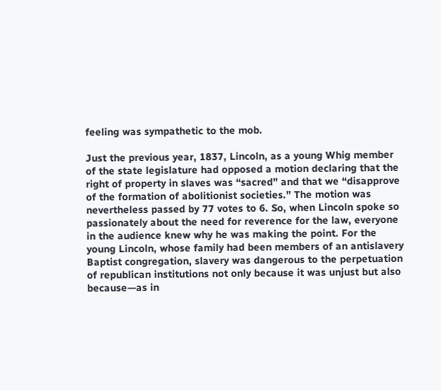feeling was sympathetic to the mob.

Just the previous year, 1837, Lincoln, as a young Whig member of the state legislature had opposed a motion declaring that the right of property in slaves was “sacred” and that we “disapprove of the formation of abolitionist societies.” The motion was nevertheless passed by 77 votes to 6. So, when Lincoln spoke so passionately about the need for reverence for the law, everyone in the audience knew why he was making the point. For the young Lincoln, whose family had been members of an antislavery Baptist congregation, slavery was dangerous to the perpetuation of republican institutions not only because it was unjust but also because—as in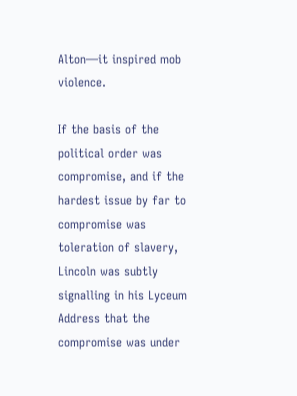Alton—it inspired mob violence.

If the basis of the political order was compromise, and if the hardest issue by far to compromise was toleration of slavery, Lincoln was subtly signalling in his Lyceum Address that the compromise was under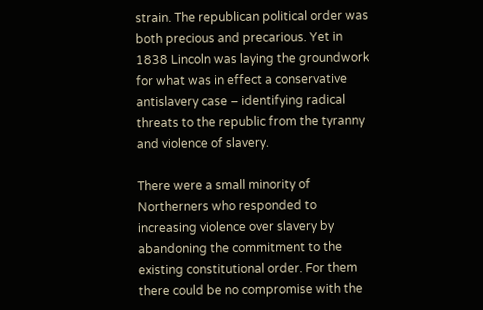strain. The republican political order was both precious and precarious. Yet in 1838 Lincoln was laying the groundwork for what was in effect a conservative antislavery case – identifying radical threats to the republic from the tyranny and violence of slavery.

There were a small minority of Northerners who responded to increasing violence over slavery by abandoning the commitment to the existing constitutional order. For them there could be no compromise with the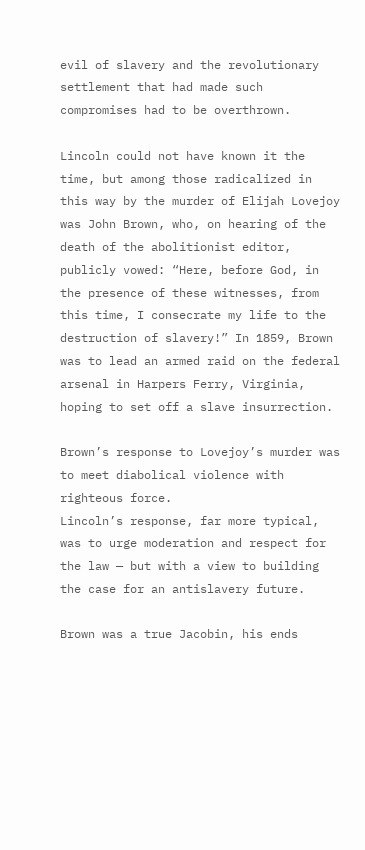evil of slavery and the revolutionary settlement that had made such compromises had to be overthrown.

Lincoln could not have known it the time, but among those radicalized in this way by the murder of Elijah Lovejoy was John Brown, who, on hearing of the death of the abolitionist editor, publicly vowed: “Here, before God, in the presence of these witnesses, from this time, I consecrate my life to the destruction of slavery!” In 1859, Brown was to lead an armed raid on the federal arsenal in Harpers Ferry, Virginia, hoping to set off a slave insurrection.

Brown’s response to Lovejoy’s murder was to meet diabolical violence with righteous force.
Lincoln’s response, far more typical, was to urge moderation and respect for the law — but with a view to building the case for an antislavery future.

Brown was a true Jacobin, his ends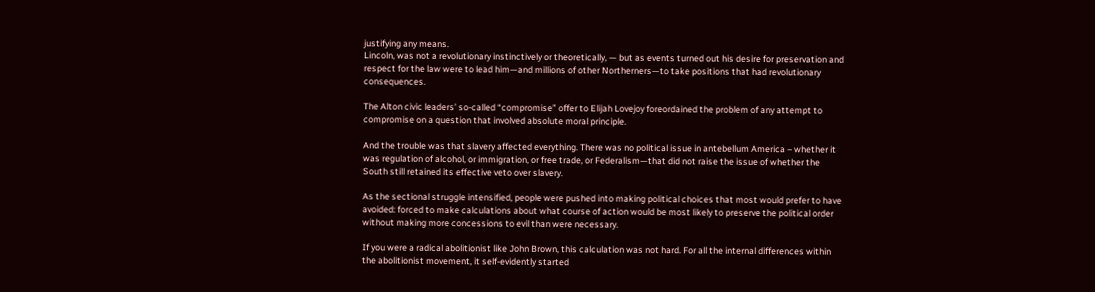justifying any means.
Lincoln, was not a revolutionary instinctively or theoretically, — but as events turned out his desire for preservation and respect for the law were to lead him—and millions of other Northerners—to take positions that had revolutionary consequences.

The Alton civic leaders’ so-called “compromise” offer to Elijah Lovejoy foreordained the problem of any attempt to compromise on a question that involved absolute moral principle.

And the trouble was that slavery affected everything. There was no political issue in antebellum America – whether it was regulation of alcohol, or immigration, or free trade, or Federalism—that did not raise the issue of whether the South still retained its effective veto over slavery.

As the sectional struggle intensified, people were pushed into making political choices that most would prefer to have avoided: forced to make calculations about what course of action would be most likely to preserve the political order without making more concessions to evil than were necessary.

If you were a radical abolitionist like John Brown, this calculation was not hard. For all the internal differences within the abolitionist movement, it self-evidently started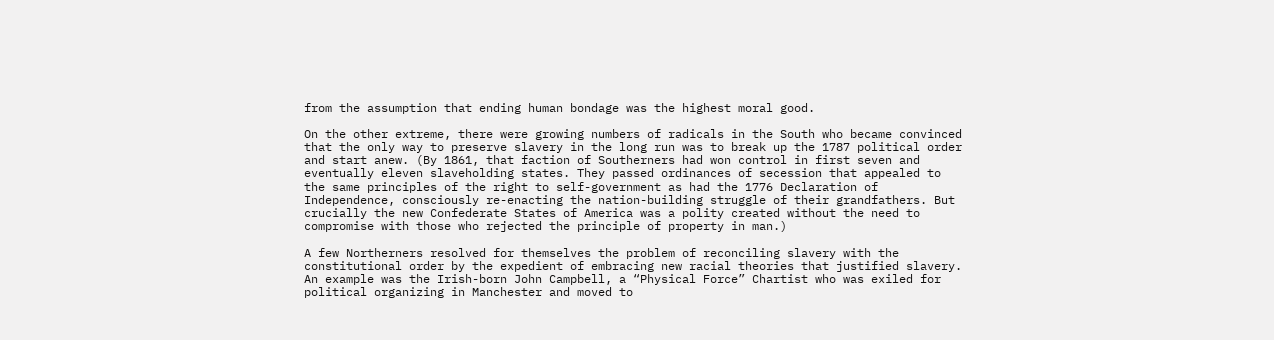from the assumption that ending human bondage was the highest moral good.

On the other extreme, there were growing numbers of radicals in the South who became convinced that the only way to preserve slavery in the long run was to break up the 1787 political order and start anew. (By 1861, that faction of Southerners had won control in first seven and eventually eleven slaveholding states. They passed ordinances of secession that appealed to the same principles of the right to self-government as had the 1776 Declaration of Independence, consciously re-enacting the nation-building struggle of their grandfathers. But crucially the new Confederate States of America was a polity created without the need to compromise with those who rejected the principle of property in man.)

A few Northerners resolved for themselves the problem of reconciling slavery with the constitutional order by the expedient of embracing new racial theories that justified slavery. An example was the Irish-born John Campbell, a “Physical Force” Chartist who was exiled for political organizing in Manchester and moved to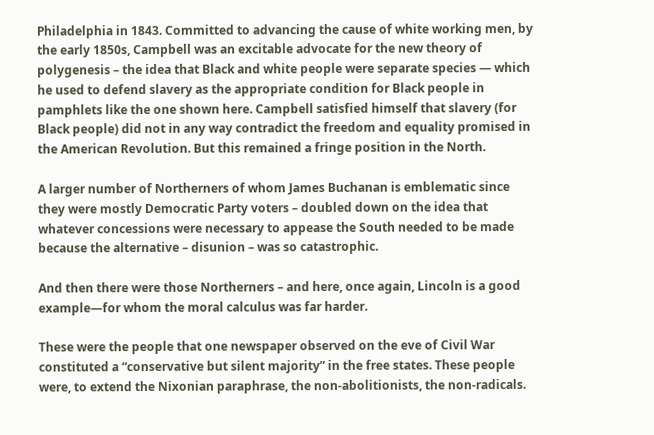Philadelphia in 1843. Committed to advancing the cause of white working men, by the early 1850s, Campbell was an excitable advocate for the new theory of polygenesis – the idea that Black and white people were separate species — which he used to defend slavery as the appropriate condition for Black people in pamphlets like the one shown here. Campbell satisfied himself that slavery (for Black people) did not in any way contradict the freedom and equality promised in the American Revolution. But this remained a fringe position in the North.

A larger number of Northerners of whom James Buchanan is emblematic since they were mostly Democratic Party voters – doubled down on the idea that whatever concessions were necessary to appease the South needed to be made because the alternative – disunion – was so catastrophic.

And then there were those Northerners – and here, once again, Lincoln is a good example—for whom the moral calculus was far harder.

These were the people that one newspaper observed on the eve of Civil War constituted a “conservative but silent majority” in the free states. These people were, to extend the Nixonian paraphrase, the non-abolitionists, the non-radicals.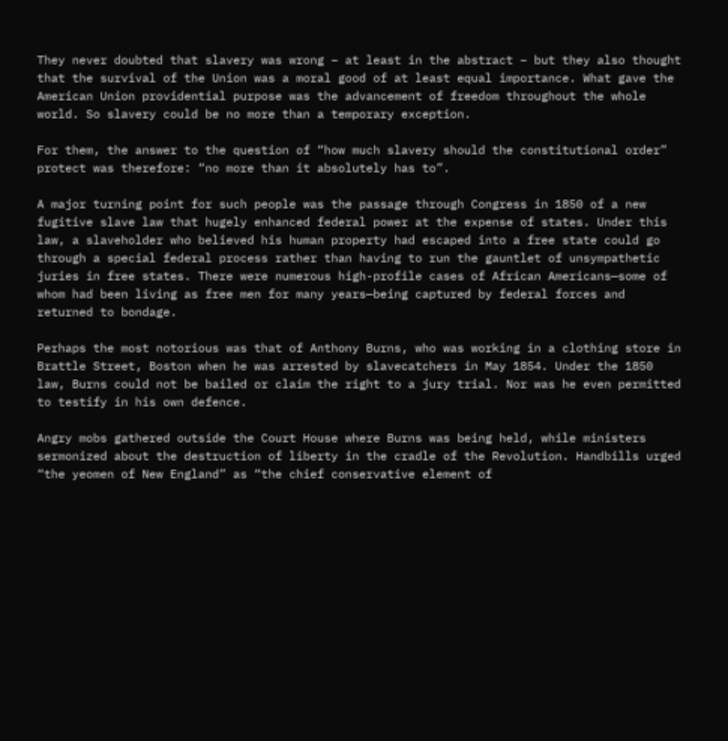They never doubted that slavery was wrong – at least in the abstract – but they also thought that the survival of the Union was a moral good of at least equal importance. What gave the American Union providential purpose was the advancement of freedom throughout the whole world. So slavery could be no more than a temporary exception.

For them, the answer to the question of “how much slavery should the constitutional order” protect was therefore: “no more than it absolutely has to”.

A major turning point for such people was the passage through Congress in 1850 of a new fugitive slave law that hugely enhanced federal power at the expense of states. Under this law, a slaveholder who believed his human property had escaped into a free state could go through a special federal process rather than having to run the gauntlet of unsympathetic juries in free states. There were numerous high-profile cases of African Americans—some of whom had been living as free men for many years—being captured by federal forces and returned to bondage.

Perhaps the most notorious was that of Anthony Burns, who was working in a clothing store in Brattle Street, Boston when he was arrested by slavecatchers in May 1854. Under the 1850 law, Burns could not be bailed or claim the right to a jury trial. Nor was he even permitted to testify in his own defence.

Angry mobs gathered outside the Court House where Burns was being held, while ministers sermonized about the destruction of liberty in the cradle of the Revolution. Handbills urged “the yeomen of New England” as “the chief conservative element of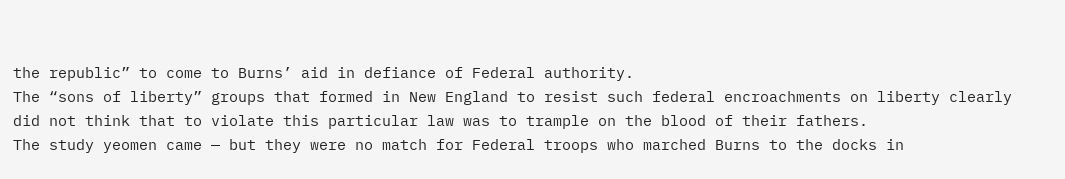the republic” to come to Burns’ aid in defiance of Federal authority.
The “sons of liberty” groups that formed in New England to resist such federal encroachments on liberty clearly did not think that to violate this particular law was to trample on the blood of their fathers.
The study yeomen came — but they were no match for Federal troops who marched Burns to the docks in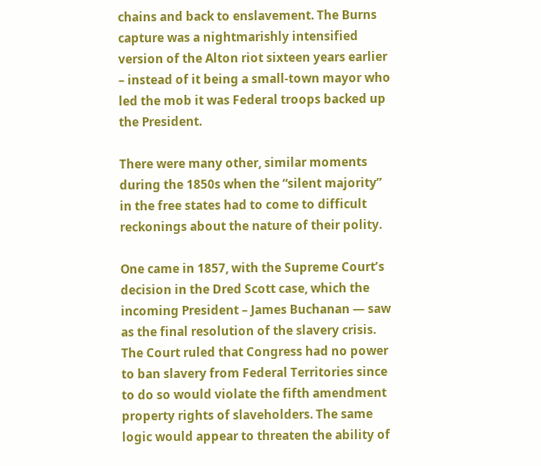chains and back to enslavement. The Burns capture was a nightmarishly intensified version of the Alton riot sixteen years earlier – instead of it being a small-town mayor who led the mob it was Federal troops backed up the President.

There were many other, similar moments during the 1850s when the “silent majority” in the free states had to come to difficult reckonings about the nature of their polity.

One came in 1857, with the Supreme Court’s decision in the Dred Scott case, which the incoming President – James Buchanan — saw as the final resolution of the slavery crisis. The Court ruled that Congress had no power to ban slavery from Federal Territories since to do so would violate the fifth amendment property rights of slaveholders. The same logic would appear to threaten the ability of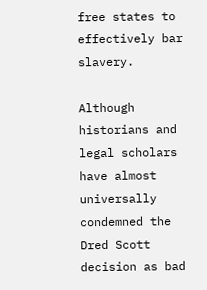free states to effectively bar slavery.

Although historians and legal scholars have almost universally condemned the Dred Scott decision as bad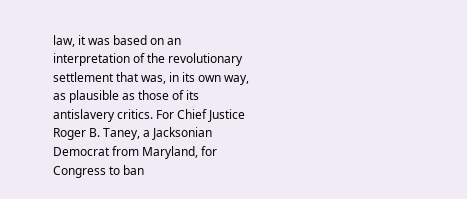law, it was based on an interpretation of the revolutionary settlement that was, in its own way, as plausible as those of its antislavery critics. For Chief Justice Roger B. Taney, a Jacksonian Democrat from Maryland, for Congress to ban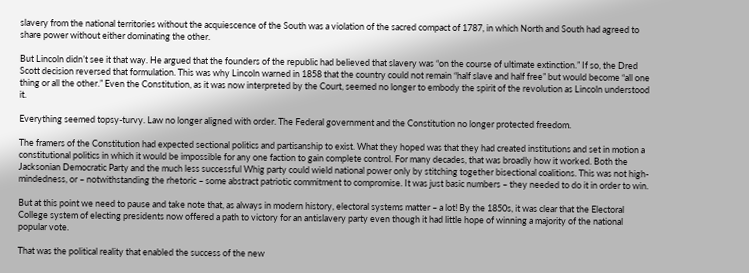slavery from the national territories without the acquiescence of the South was a violation of the sacred compact of 1787, in which North and South had agreed to share power without either dominating the other.

But Lincoln didn’t see it that way. He argued that the founders of the republic had believed that slavery was “on the course of ultimate extinction.” If so, the Dred Scott decision reversed that formulation. This was why Lincoln warned in 1858 that the country could not remain “half slave and half free” but would become “all one thing or all the other.” Even the Constitution, as it was now interpreted by the Court, seemed no longer to embody the spirit of the revolution as Lincoln understood it.

Everything seemed topsy-turvy. Law no longer aligned with order. The Federal government and the Constitution no longer protected freedom.

The framers of the Constitution had expected sectional politics and partisanship to exist. What they hoped was that they had created institutions and set in motion a constitutional politics in which it would be impossible for any one faction to gain complete control. For many decades, that was broadly how it worked. Both the Jacksonian Democratic Party and the much less successful Whig party could wield national power only by stitching together bisectional coalitions. This was not high-mindedness, or – notwithstanding the rhetoric – some abstract patriotic commitment to compromise. It was just basic numbers – they needed to do it in order to win.

But at this point we need to pause and take note that, as always in modern history, electoral systems matter – a lot! By the 1850s, it was clear that the Electoral College system of electing presidents now offered a path to victory for an antislavery party even though it had little hope of winning a majority of the national popular vote.

That was the political reality that enabled the success of the new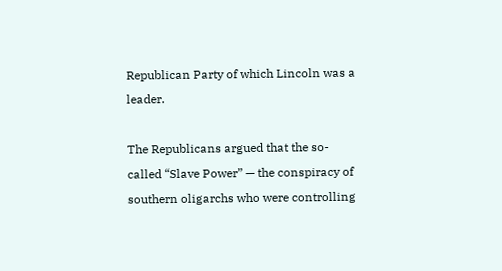Republican Party of which Lincoln was a leader.

The Republicans argued that the so-called “Slave Power” — the conspiracy of southern oligarchs who were controlling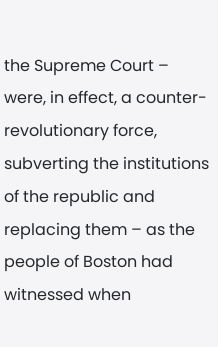the Supreme Court – were, in effect, a counter-revolutionary force, subverting the institutions of the republic and replacing them – as the people of Boston had witnessed when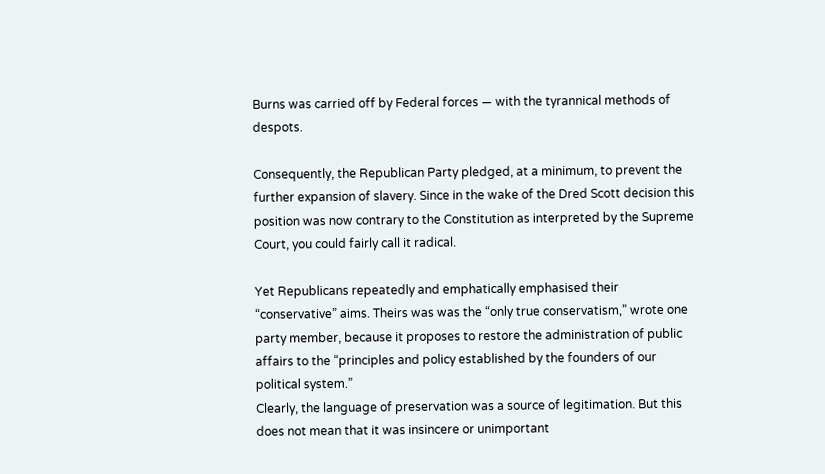Burns was carried off by Federal forces — with the tyrannical methods of despots.

Consequently, the Republican Party pledged, at a minimum, to prevent the further expansion of slavery. Since in the wake of the Dred Scott decision this position was now contrary to the Constitution as interpreted by the Supreme Court, you could fairly call it radical.

Yet Republicans repeatedly and emphatically emphasised their “conservative” aims. Theirs was was the “only true conservatism,” wrote one party member, because it proposes to restore the administration of public affairs to the “principles and policy established by the founders of our political system.”
Clearly, the language of preservation was a source of legitimation. But this does not mean that it was insincere or unimportant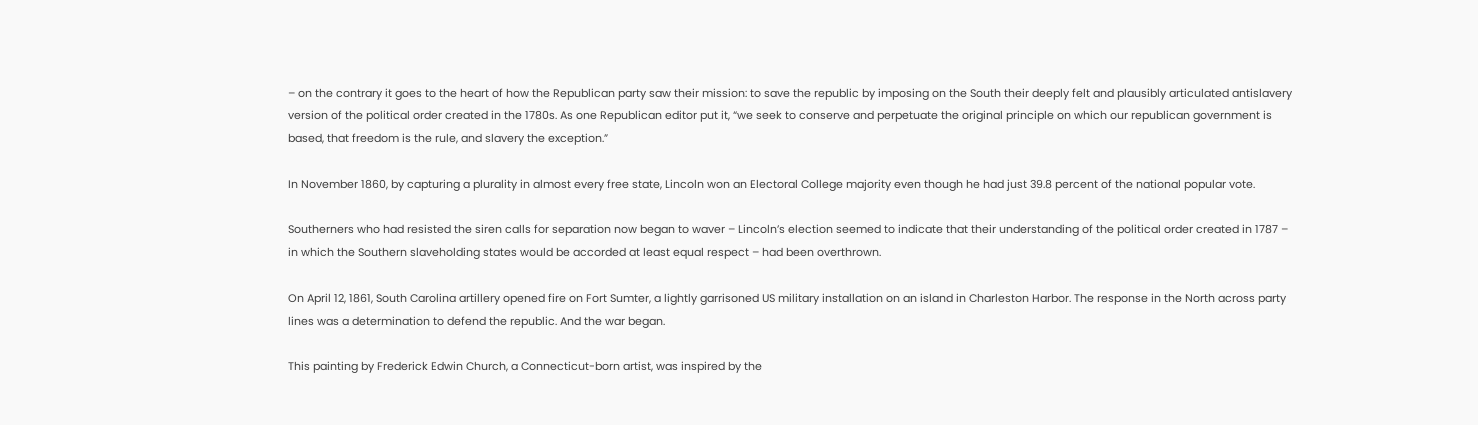– on the contrary it goes to the heart of how the Republican party saw their mission: to save the republic by imposing on the South their deeply felt and plausibly articulated antislavery version of the political order created in the 1780s. As one Republican editor put it, “we seek to conserve and perpetuate the original principle on which our republican government is based, that freedom is the rule, and slavery the exception.”

In November 1860, by capturing a plurality in almost every free state, Lincoln won an Electoral College majority even though he had just 39.8 percent of the national popular vote.

Southerners who had resisted the siren calls for separation now began to waver – Lincoln’s election seemed to indicate that their understanding of the political order created in 1787 – in which the Southern slaveholding states would be accorded at least equal respect – had been overthrown.

On April 12, 1861, South Carolina artillery opened fire on Fort Sumter, a lightly garrisoned US military installation on an island in Charleston Harbor. The response in the North across party lines was a determination to defend the republic. And the war began.

This painting by Frederick Edwin Church, a Connecticut-born artist, was inspired by the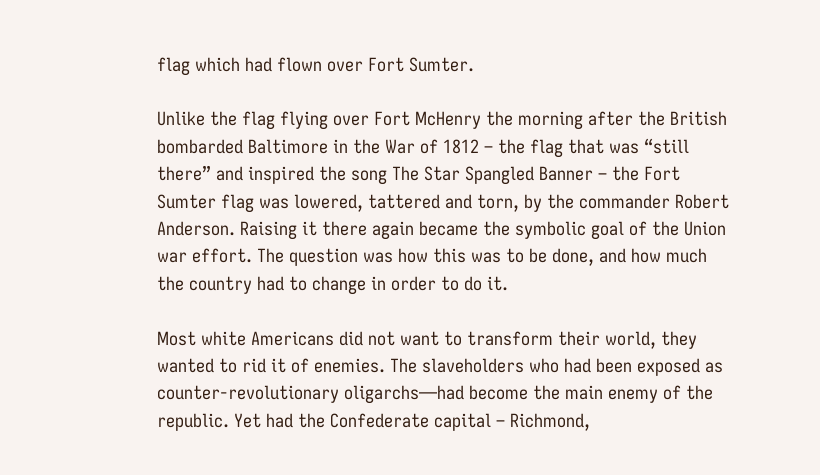flag which had flown over Fort Sumter.

Unlike the flag flying over Fort McHenry the morning after the British bombarded Baltimore in the War of 1812 – the flag that was “still there” and inspired the song The Star Spangled Banner – the Fort Sumter flag was lowered, tattered and torn, by the commander Robert Anderson. Raising it there again became the symbolic goal of the Union war effort. The question was how this was to be done, and how much the country had to change in order to do it.

Most white Americans did not want to transform their world, they wanted to rid it of enemies. The slaveholders who had been exposed as counter-revolutionary oligarchs—had become the main enemy of the republic. Yet had the Confederate capital – Richmond,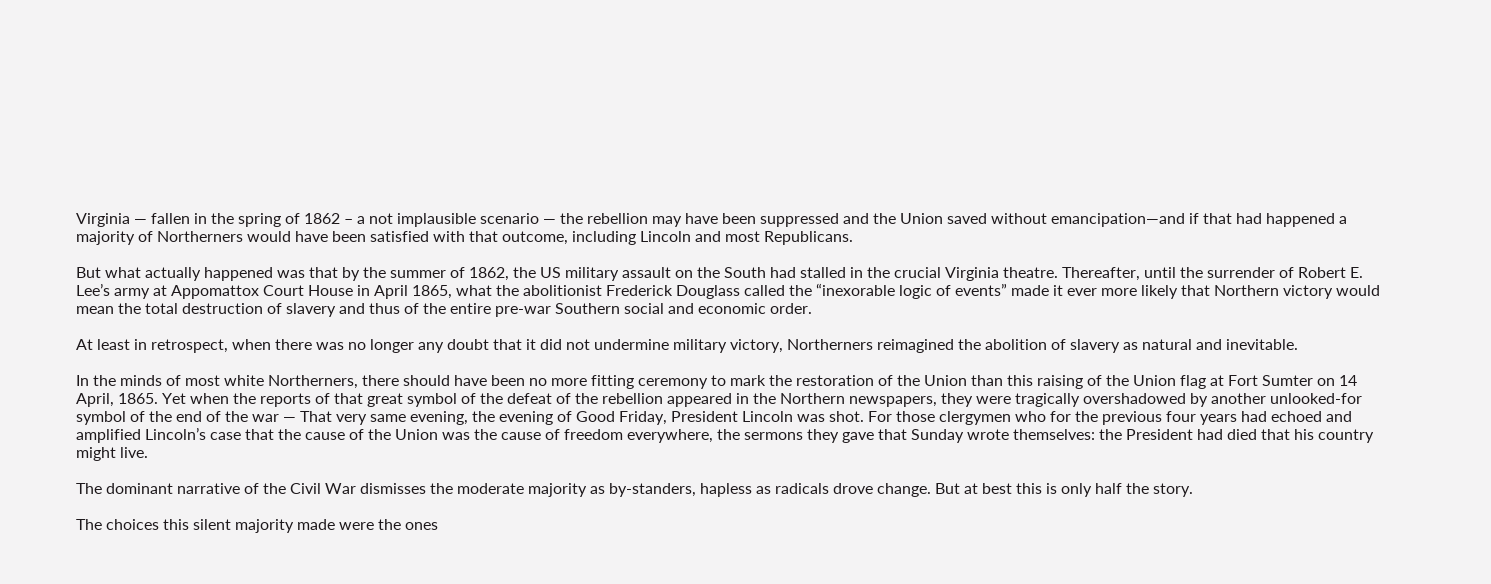Virginia — fallen in the spring of 1862 – a not implausible scenario — the rebellion may have been suppressed and the Union saved without emancipation—and if that had happened a majority of Northerners would have been satisfied with that outcome, including Lincoln and most Republicans.

But what actually happened was that by the summer of 1862, the US military assault on the South had stalled in the crucial Virginia theatre. Thereafter, until the surrender of Robert E. Lee’s army at Appomattox Court House in April 1865, what the abolitionist Frederick Douglass called the “inexorable logic of events” made it ever more likely that Northern victory would mean the total destruction of slavery and thus of the entire pre-war Southern social and economic order.

At least in retrospect, when there was no longer any doubt that it did not undermine military victory, Northerners reimagined the abolition of slavery as natural and inevitable.

In the minds of most white Northerners, there should have been no more fitting ceremony to mark the restoration of the Union than this raising of the Union flag at Fort Sumter on 14 April, 1865. Yet when the reports of that great symbol of the defeat of the rebellion appeared in the Northern newspapers, they were tragically overshadowed by another unlooked-for symbol of the end of the war — That very same evening, the evening of Good Friday, President Lincoln was shot. For those clergymen who for the previous four years had echoed and amplified Lincoln’s case that the cause of the Union was the cause of freedom everywhere, the sermons they gave that Sunday wrote themselves: the President had died that his country might live.

The dominant narrative of the Civil War dismisses the moderate majority as by-standers, hapless as radicals drove change. But at best this is only half the story.

The choices this silent majority made were the ones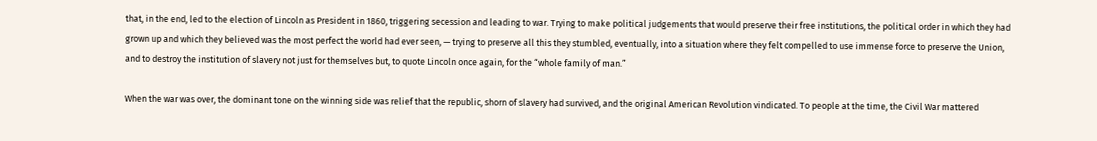that, in the end, led to the election of Lincoln as President in 1860, triggering secession and leading to war. Trying to make political judgements that would preserve their free institutions, the political order in which they had grown up and which they believed was the most perfect the world had ever seen, — trying to preserve all this they stumbled, eventually, into a situation where they felt compelled to use immense force to preserve the Union, and to destroy the institution of slavery not just for themselves but, to quote Lincoln once again, for the “whole family of man.”

When the war was over, the dominant tone on the winning side was relief that the republic, shorn of slavery had survived, and the original American Revolution vindicated. To people at the time, the Civil War mattered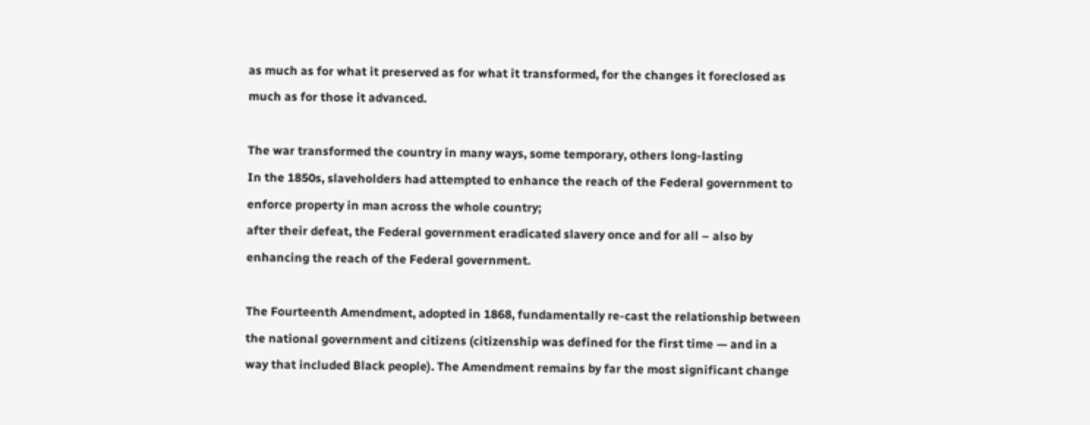as much as for what it preserved as for what it transformed, for the changes it foreclosed as much as for those it advanced.

The war transformed the country in many ways, some temporary, others long-lasting
In the 1850s, slaveholders had attempted to enhance the reach of the Federal government to enforce property in man across the whole country;
after their defeat, the Federal government eradicated slavery once and for all – also by enhancing the reach of the Federal government.

The Fourteenth Amendment, adopted in 1868, fundamentally re-cast the relationship between the national government and citizens (citizenship was defined for the first time — and in a way that included Black people). The Amendment remains by far the most significant change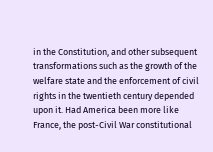in the Constitution, and other subsequent transformations such as the growth of the welfare state and the enforcement of civil rights in the twentieth century depended upon it. Had America been more like France, the post-Civil War constitutional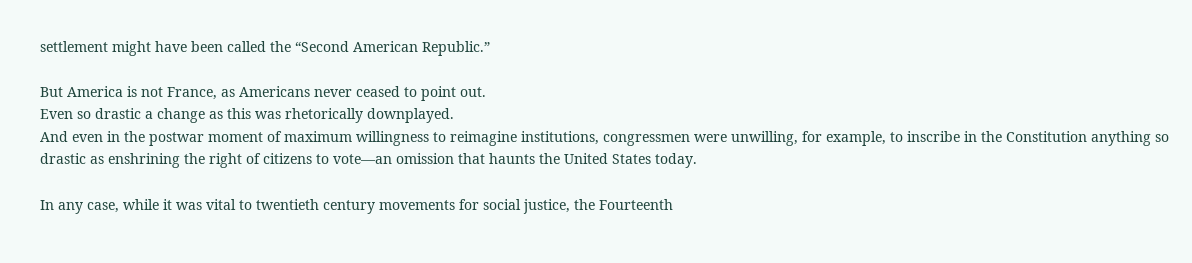settlement might have been called the “Second American Republic.”

But America is not France, as Americans never ceased to point out.
Even so drastic a change as this was rhetorically downplayed.
And even in the postwar moment of maximum willingness to reimagine institutions, congressmen were unwilling, for example, to inscribe in the Constitution anything so drastic as enshrining the right of citizens to vote—an omission that haunts the United States today.

In any case, while it was vital to twentieth century movements for social justice, the Fourteenth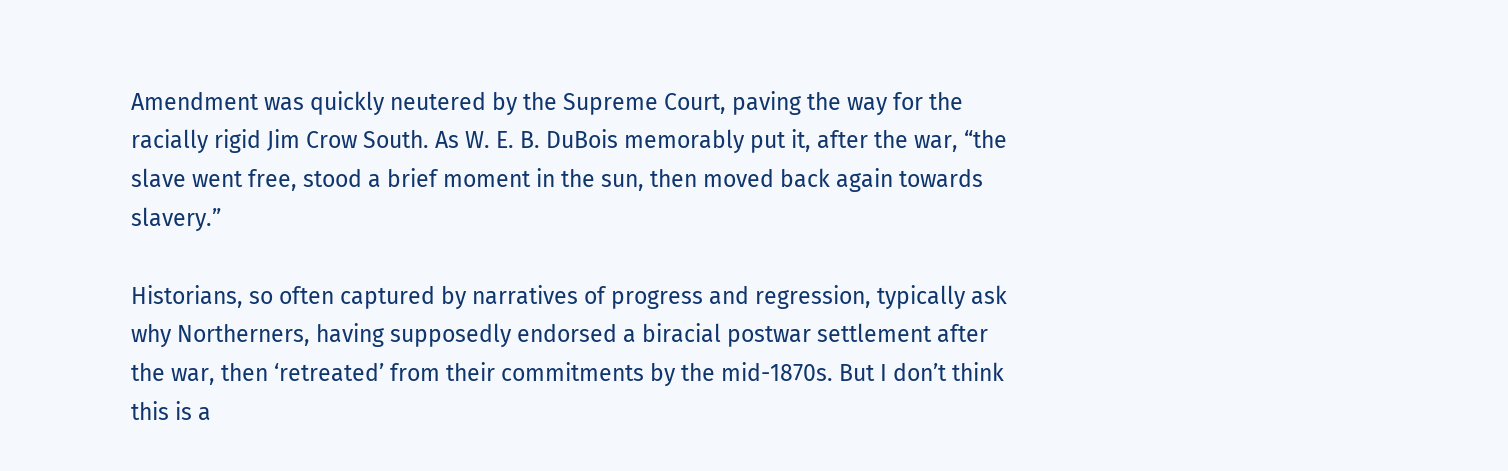Amendment was quickly neutered by the Supreme Court, paving the way for the racially rigid Jim Crow South. As W. E. B. DuBois memorably put it, after the war, “the slave went free, stood a brief moment in the sun, then moved back again towards slavery.”

Historians, so often captured by narratives of progress and regression, typically ask why Northerners, having supposedly endorsed a biracial postwar settlement after the war, then ‘retreated’ from their commitments by the mid-1870s. But I don’t think this is a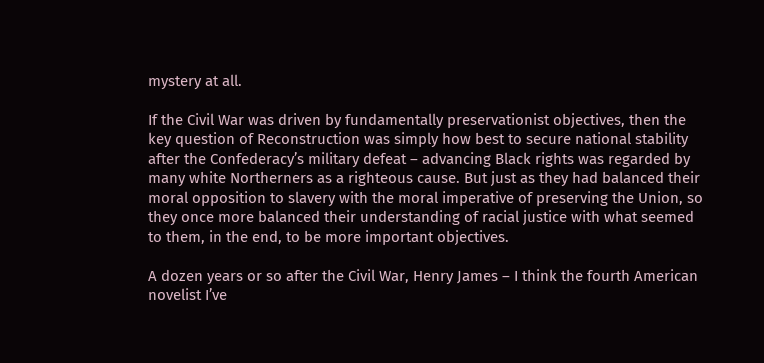mystery at all.

If the Civil War was driven by fundamentally preservationist objectives, then the key question of Reconstruction was simply how best to secure national stability after the Confederacy’s military defeat – advancing Black rights was regarded by many white Northerners as a righteous cause. But just as they had balanced their moral opposition to slavery with the moral imperative of preserving the Union, so they once more balanced their understanding of racial justice with what seemed to them, in the end, to be more important objectives.

A dozen years or so after the Civil War, Henry James – I think the fourth American novelist I’ve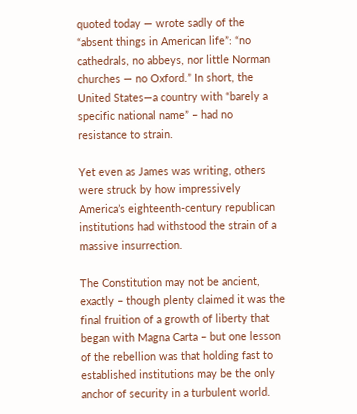quoted today — wrote sadly of the “absent things in American life”: “no cathedrals, no abbeys, nor little Norman churches — no Oxford.” In short, the United States—a country with “barely a specific national name” – had no resistance to strain.

Yet even as James was writing, others were struck by how impressively America’s eighteenth-century republican institutions had withstood the strain of a massive insurrection.

The Constitution may not be ancient, exactly – though plenty claimed it was the final fruition of a growth of liberty that began with Magna Carta – but one lesson of the rebellion was that holding fast to established institutions may be the only anchor of security in a turbulent world.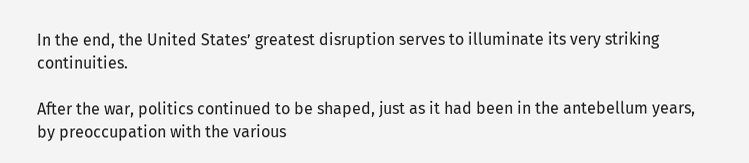In the end, the United States’ greatest disruption serves to illuminate its very striking continuities.

After the war, politics continued to be shaped, just as it had been in the antebellum years, by preoccupation with the various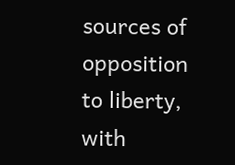sources of opposition to liberty, with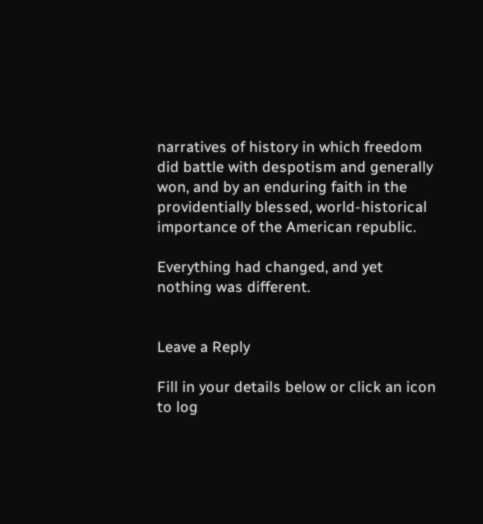narratives of history in which freedom did battle with despotism and generally won, and by an enduring faith in the providentially blessed, world-historical importance of the American republic.

Everything had changed, and yet nothing was different.


Leave a Reply

Fill in your details below or click an icon to log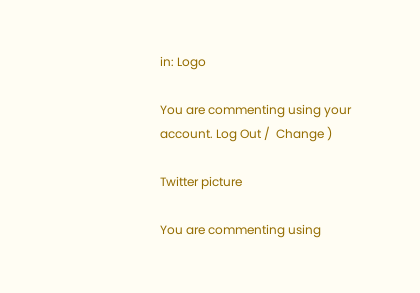in: Logo

You are commenting using your account. Log Out /  Change )

Twitter picture

You are commenting using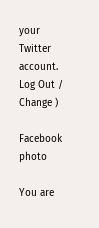your Twitter account. Log Out /  Change )

Facebook photo

You are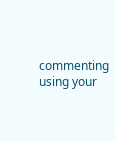commenting using your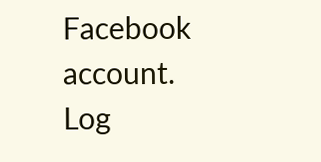Facebook account. Log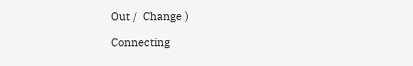Out /  Change )

Connecting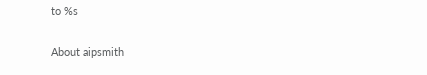to %s

About aipsmith